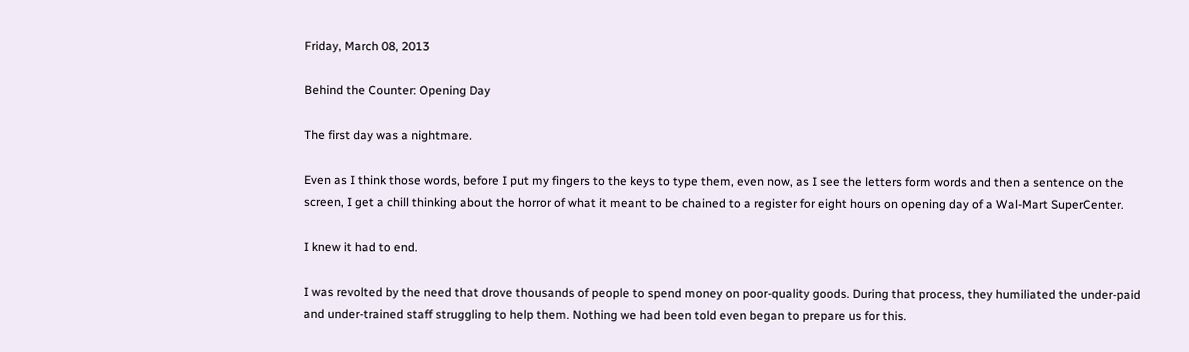Friday, March 08, 2013

Behind the Counter: Opening Day

The first day was a nightmare.

Even as I think those words, before I put my fingers to the keys to type them, even now, as I see the letters form words and then a sentence on the screen, I get a chill thinking about the horror of what it meant to be chained to a register for eight hours on opening day of a Wal-Mart SuperCenter.

I knew it had to end.

I was revolted by the need that drove thousands of people to spend money on poor-quality goods. During that process, they humiliated the under-paid and under-trained staff struggling to help them. Nothing we had been told even began to prepare us for this.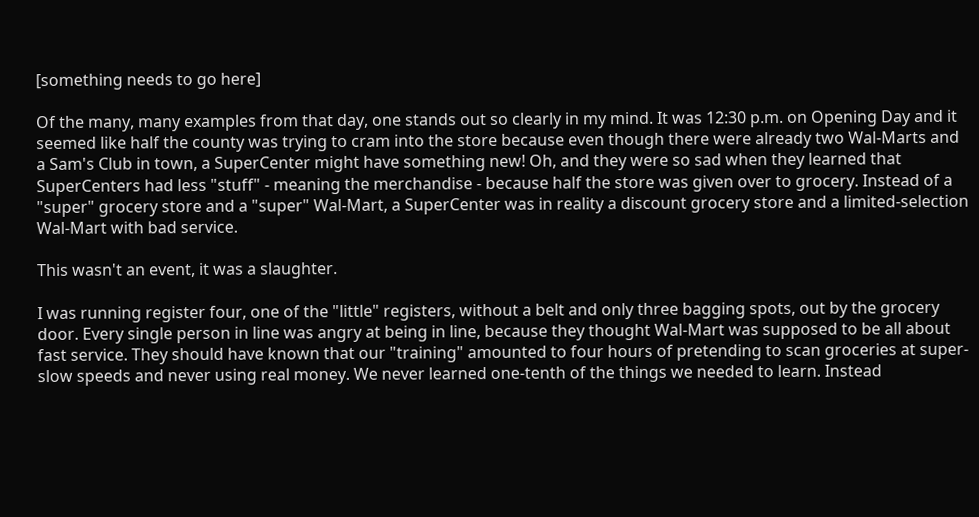[something needs to go here]

Of the many, many examples from that day, one stands out so clearly in my mind. It was 12:30 p.m. on Opening Day and it seemed like half the county was trying to cram into the store because even though there were already two Wal-Marts and a Sam's Club in town, a SuperCenter might have something new! Oh, and they were so sad when they learned that SuperCenters had less "stuff" - meaning the merchandise - because half the store was given over to grocery. Instead of a "super" grocery store and a "super" Wal-Mart, a SuperCenter was in reality a discount grocery store and a limited-selection Wal-Mart with bad service.

This wasn't an event, it was a slaughter.

I was running register four, one of the "little" registers, without a belt and only three bagging spots, out by the grocery door. Every single person in line was angry at being in line, because they thought Wal-Mart was supposed to be all about fast service. They should have known that our "training" amounted to four hours of pretending to scan groceries at super-slow speeds and never using real money. We never learned one-tenth of the things we needed to learn. Instead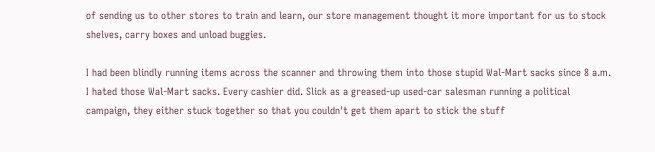of sending us to other stores to train and learn, our store management thought it more important for us to stock shelves, carry boxes and unload buggies.

I had been blindly running items across the scanner and throwing them into those stupid Wal-Mart sacks since 8 a.m. I hated those Wal-Mart sacks. Every cashier did. Slick as a greased-up used-car salesman running a political campaign, they either stuck together so that you couldn't get them apart to stick the stuff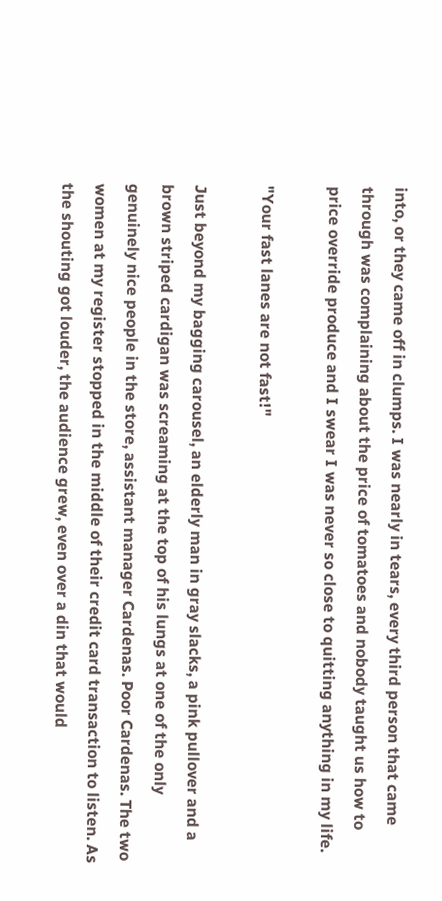into, or they came off in clumps. I was nearly in tears, every third person that came through was complaining about the price of tomatoes and nobody taught us how to price override produce and I swear I was never so close to quitting anything in my life.

"Your fast lanes are not fast!"

Just beyond my bagging carousel, an elderly man in gray slacks, a pink pullover and a brown striped cardigan was screaming at the top of his lungs at one of the only genuinely nice people in the store, assistant manager Cardenas. Poor Cardenas. The two women at my register stopped in the middle of their credit card transaction to listen. As the shouting got louder, the audience grew, even over a din that would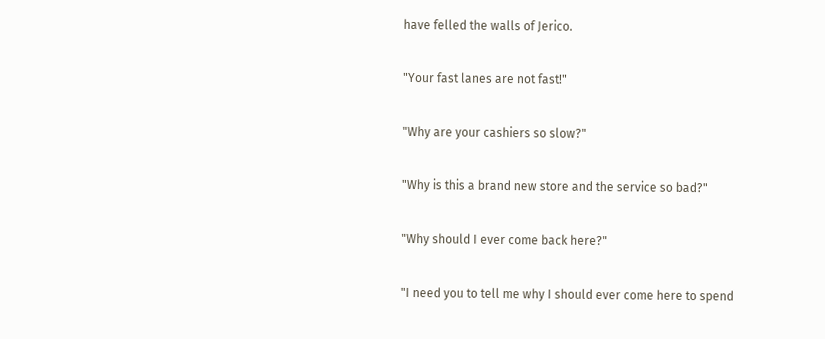have felled the walls of Jerico.

"Your fast lanes are not fast!"

"Why are your cashiers so slow?"

"Why is this a brand new store and the service so bad?"

"Why should I ever come back here?"

"I need you to tell me why I should ever come here to spend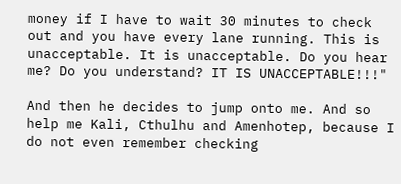money if I have to wait 30 minutes to check out and you have every lane running. This is unacceptable. It is unacceptable. Do you hear me? Do you understand? IT IS UNACCEPTABLE!!!"

And then he decides to jump onto me. And so help me Kali, Cthulhu and Amenhotep, because I do not even remember checking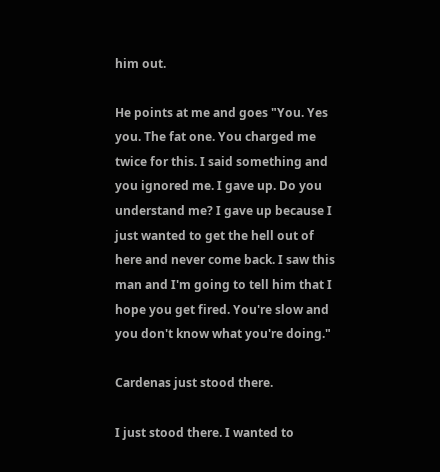him out.

He points at me and goes "You. Yes you. The fat one. You charged me twice for this. I said something and you ignored me. I gave up. Do you understand me? I gave up because I just wanted to get the hell out of here and never come back. I saw this man and I'm going to tell him that I hope you get fired. You're slow and you don't know what you're doing."

Cardenas just stood there.

I just stood there. I wanted to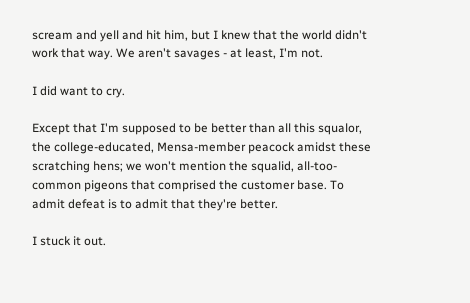scream and yell and hit him, but I knew that the world didn't work that way. We aren't savages - at least, I'm not.

I did want to cry.

Except that I'm supposed to be better than all this squalor, the college-educated, Mensa-member peacock amidst these scratching hens; we won't mention the squalid, all-too-common pigeons that comprised the customer base. To admit defeat is to admit that they're better.

I stuck it out.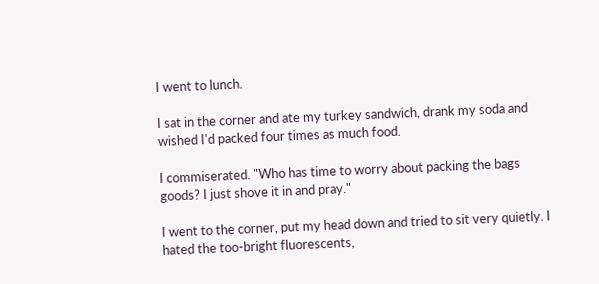I went to lunch.

I sat in the corner and ate my turkey sandwich, drank my soda and wished I'd packed four times as much food.

I commiserated. "Who has time to worry about packing the bags goods? I just shove it in and pray."

I went to the corner, put my head down and tried to sit very quietly. I hated the too-bright fluorescents,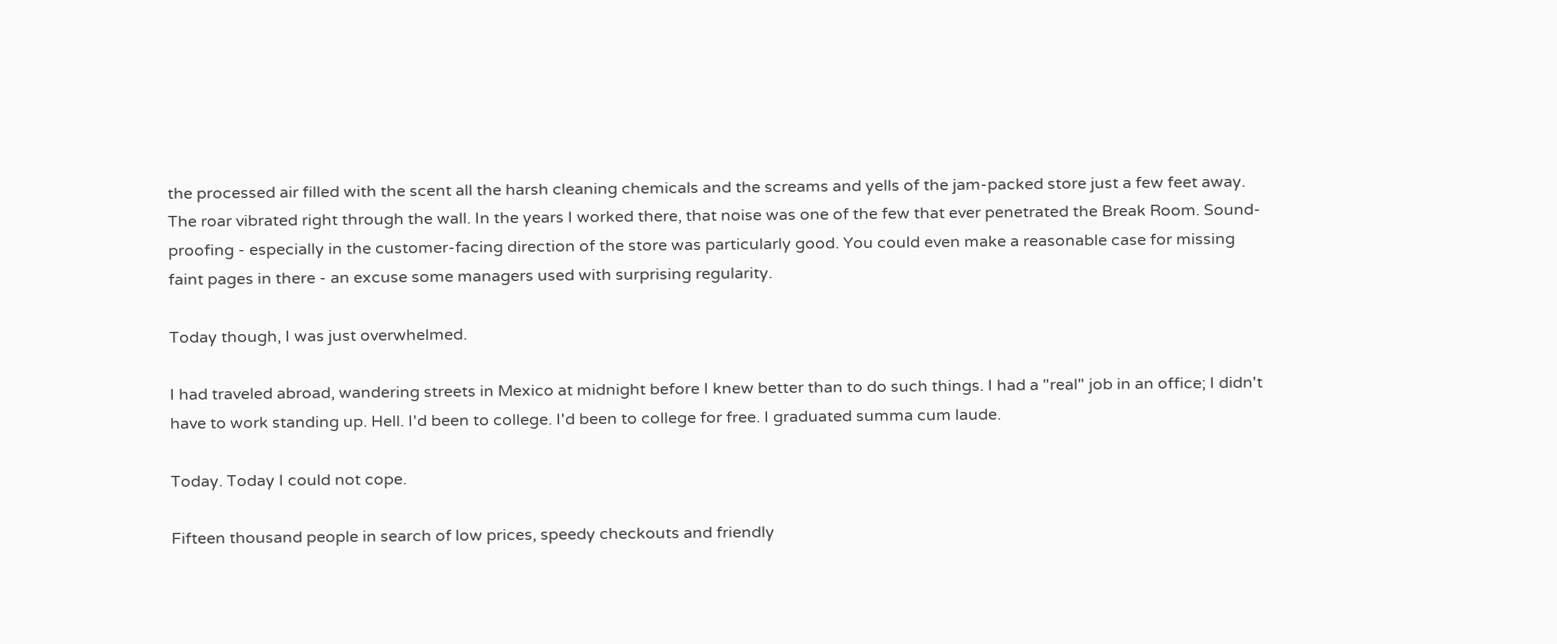the processed air filled with the scent all the harsh cleaning chemicals and the screams and yells of the jam-packed store just a few feet away. The roar vibrated right through the wall. In the years I worked there, that noise was one of the few that ever penetrated the Break Room. Sound-proofing - especially in the customer-facing direction of the store was particularly good. You could even make a reasonable case for missing faint pages in there - an excuse some managers used with surprising regularity.

Today though, I was just overwhelmed.

I had traveled abroad, wandering streets in Mexico at midnight before I knew better than to do such things. I had a "real" job in an office; I didn't have to work standing up. Hell. I'd been to college. I'd been to college for free. I graduated summa cum laude.

Today. Today I could not cope.

Fifteen thousand people in search of low prices, speedy checkouts and friendly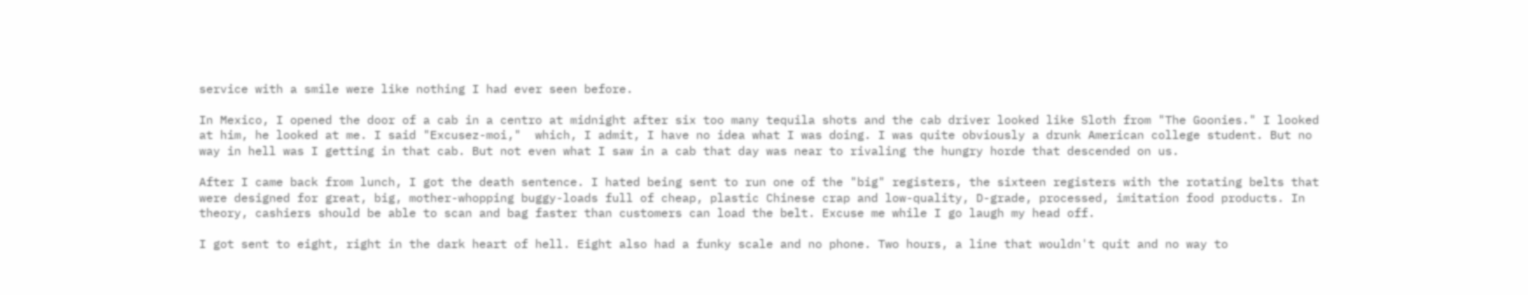service with a smile were like nothing I had ever seen before.

In Mexico, I opened the door of a cab in a centro at midnight after six too many tequila shots and the cab driver looked like Sloth from "The Goonies." I looked at him, he looked at me. I said "Excusez-moi,"  which, I admit, I have no idea what I was doing. I was quite obviously a drunk American college student. But no way in hell was I getting in that cab. But not even what I saw in a cab that day was near to rivaling the hungry horde that descended on us.

After I came back from lunch, I got the death sentence. I hated being sent to run one of the "big" registers, the sixteen registers with the rotating belts that were designed for great, big, mother-whopping buggy-loads full of cheap, plastic Chinese crap and low-quality, D-grade, processed, imitation food products. In theory, cashiers should be able to scan and bag faster than customers can load the belt. Excuse me while I go laugh my head off.

I got sent to eight, right in the dark heart of hell. Eight also had a funky scale and no phone. Two hours, a line that wouldn't quit and no way to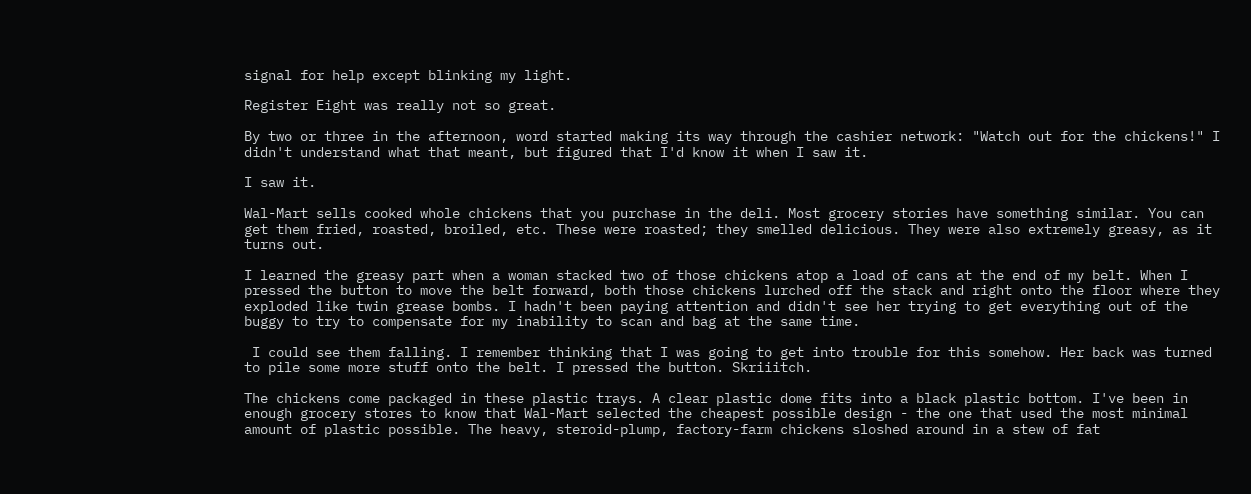signal for help except blinking my light.

Register Eight was really not so great.

By two or three in the afternoon, word started making its way through the cashier network: "Watch out for the chickens!" I didn't understand what that meant, but figured that I'd know it when I saw it.

I saw it.

Wal-Mart sells cooked whole chickens that you purchase in the deli. Most grocery stories have something similar. You can get them fried, roasted, broiled, etc. These were roasted; they smelled delicious. They were also extremely greasy, as it turns out.

I learned the greasy part when a woman stacked two of those chickens atop a load of cans at the end of my belt. When I pressed the button to move the belt forward, both those chickens lurched off the stack and right onto the floor where they exploded like twin grease bombs. I hadn't been paying attention and didn't see her trying to get everything out of the buggy to try to compensate for my inability to scan and bag at the same time.

 I could see them falling. I remember thinking that I was going to get into trouble for this somehow. Her back was turned to pile some more stuff onto the belt. I pressed the button. Skriiitch.

The chickens come packaged in these plastic trays. A clear plastic dome fits into a black plastic bottom. I've been in enough grocery stores to know that Wal-Mart selected the cheapest possible design - the one that used the most minimal amount of plastic possible. The heavy, steroid-plump, factory-farm chickens sloshed around in a stew of fat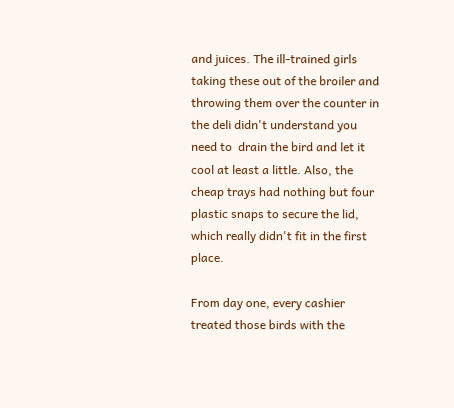and juices. The ill-trained girls taking these out of the broiler and throwing them over the counter in the deli didn't understand you need to  drain the bird and let it cool at least a little. Also, the cheap trays had nothing but four plastic snaps to secure the lid, which really didn't fit in the first place.

From day one, every cashier treated those birds with the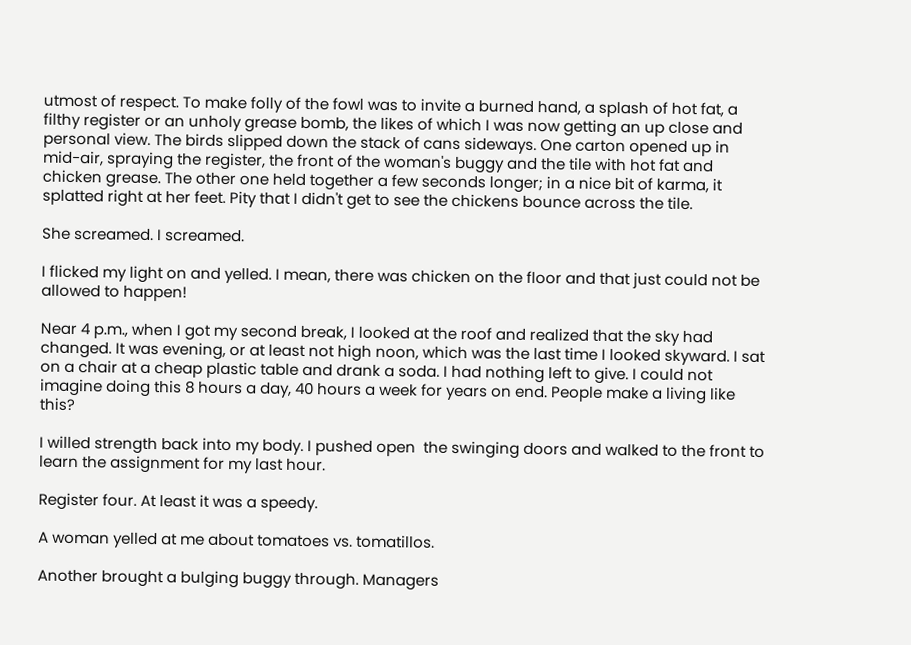utmost of respect. To make folly of the fowl was to invite a burned hand, a splash of hot fat, a filthy register or an unholy grease bomb, the likes of which I was now getting an up close and personal view. The birds slipped down the stack of cans sideways. One carton opened up in mid-air, spraying the register, the front of the woman's buggy and the tile with hot fat and chicken grease. The other one held together a few seconds longer; in a nice bit of karma, it splatted right at her feet. Pity that I didn't get to see the chickens bounce across the tile.

She screamed. I screamed.

I flicked my light on and yelled. I mean, there was chicken on the floor and that just could not be allowed to happen!

Near 4 p.m., when I got my second break, I looked at the roof and realized that the sky had changed. It was evening, or at least not high noon, which was the last time I looked skyward. I sat on a chair at a cheap plastic table and drank a soda. I had nothing left to give. I could not imagine doing this 8 hours a day, 40 hours a week for years on end. People make a living like this?

I willed strength back into my body. I pushed open  the swinging doors and walked to the front to learn the assignment for my last hour.

Register four. At least it was a speedy.

A woman yelled at me about tomatoes vs. tomatillos.

Another brought a bulging buggy through. Managers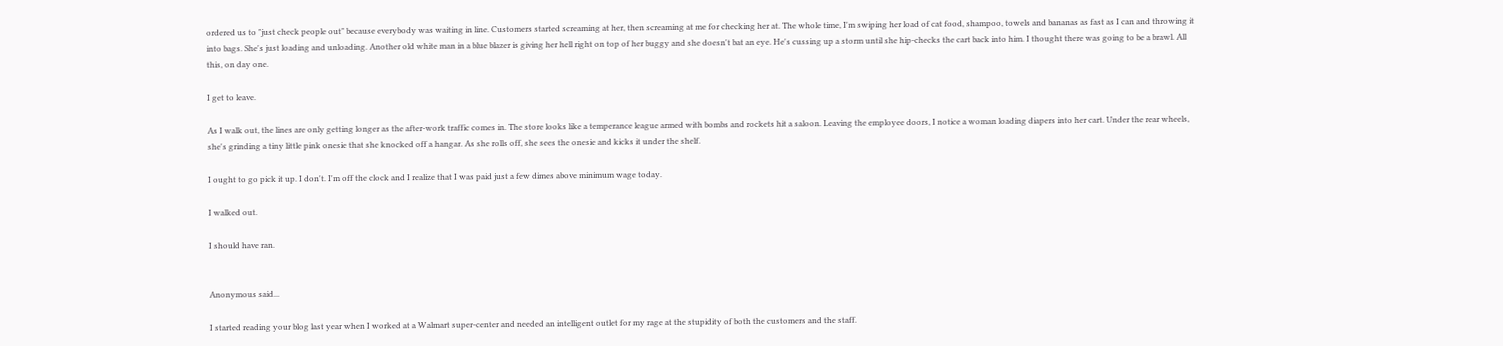ordered us to "just check people out" because everybody was waiting in line. Customers started screaming at her, then screaming at me for checking her at. The whole time, I'm swiping her load of cat food, shampoo, towels and bananas as fast as I can and throwing it into bags. She's just loading and unloading. Another old white man in a blue blazer is giving her hell right on top of her buggy and she doesn't bat an eye. He's cussing up a storm until she hip-checks the cart back into him. I thought there was going to be a brawl. All this, on day one.

I get to leave.

As I walk out, the lines are only getting longer as the after-work traffic comes in. The store looks like a temperance league armed with bombs and rockets hit a saloon. Leaving the employee doors, I notice a woman loading diapers into her cart. Under the rear wheels, she's grinding a tiny little pink onesie that she knocked off a hangar. As she rolls off, she sees the onesie and kicks it under the shelf.

I ought to go pick it up. I don't. I'm off the clock and I realize that I was paid just a few dimes above minimum wage today.

I walked out.

I should have ran.


Anonymous said...

I started reading your blog last year when I worked at a Walmart super-center and needed an intelligent outlet for my rage at the stupidity of both the customers and the staff.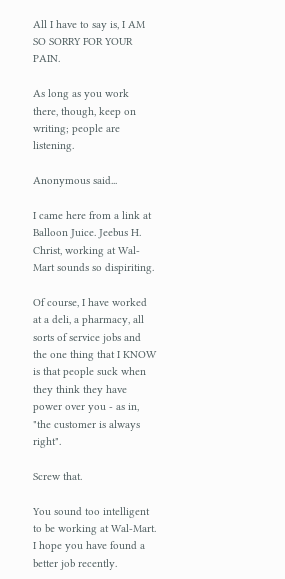All I have to say is, I AM SO SORRY FOR YOUR PAIN.

As long as you work there, though, keep on writing; people are listening.

Anonymous said...

I came here from a link at Balloon Juice. Jeebus H. Christ, working at Wal-Mart sounds so dispiriting.

Of course, I have worked at a deli, a pharmacy, all sorts of service jobs and the one thing that I KNOW is that people suck when they think they have power over you - as in, "the customer is always right".

Screw that.

You sound too intelligent to be working at Wal-Mart. I hope you have found a better job recently.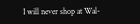I will never shop at Wal-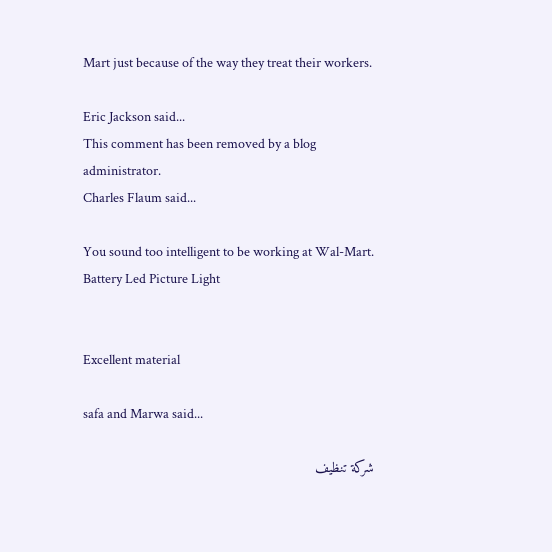Mart just because of the way they treat their workers.

Eric Jackson said...
This comment has been removed by a blog administrator.
Charles Flaum said...

You sound too intelligent to be working at Wal-Mart. Battery Led Picture Light


Excellent material

safa and Marwa said...

شركة تنظيف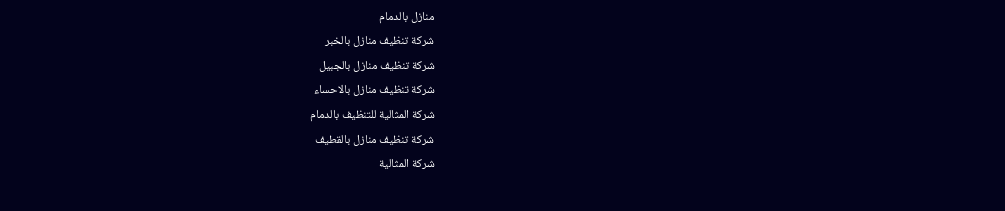منازل بالدمام
شركة تنظيف منازل بالخبر
شركة تنظيف منازل بالجبيل
شركة تنظيف منازل بالاحساء
شركة المثالية للتنظيف بالدمام
شركة تنظيف منازل بالقطيف
شركة المثالية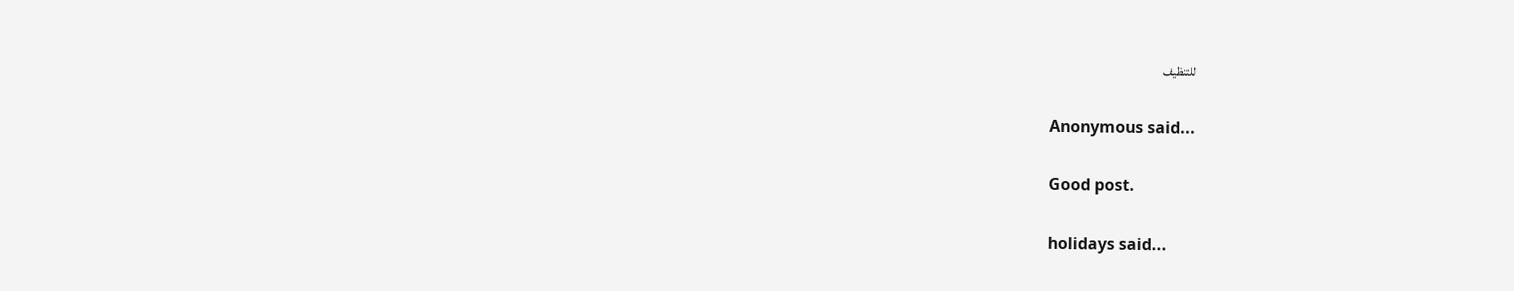للتنظيف

Anonymous said...

Good post.

holidays said...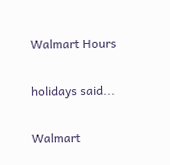Walmart Hours

holidays said...

Walmart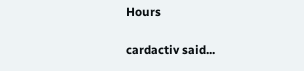Hours

cardactiv said...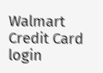Walmart Credit Card login